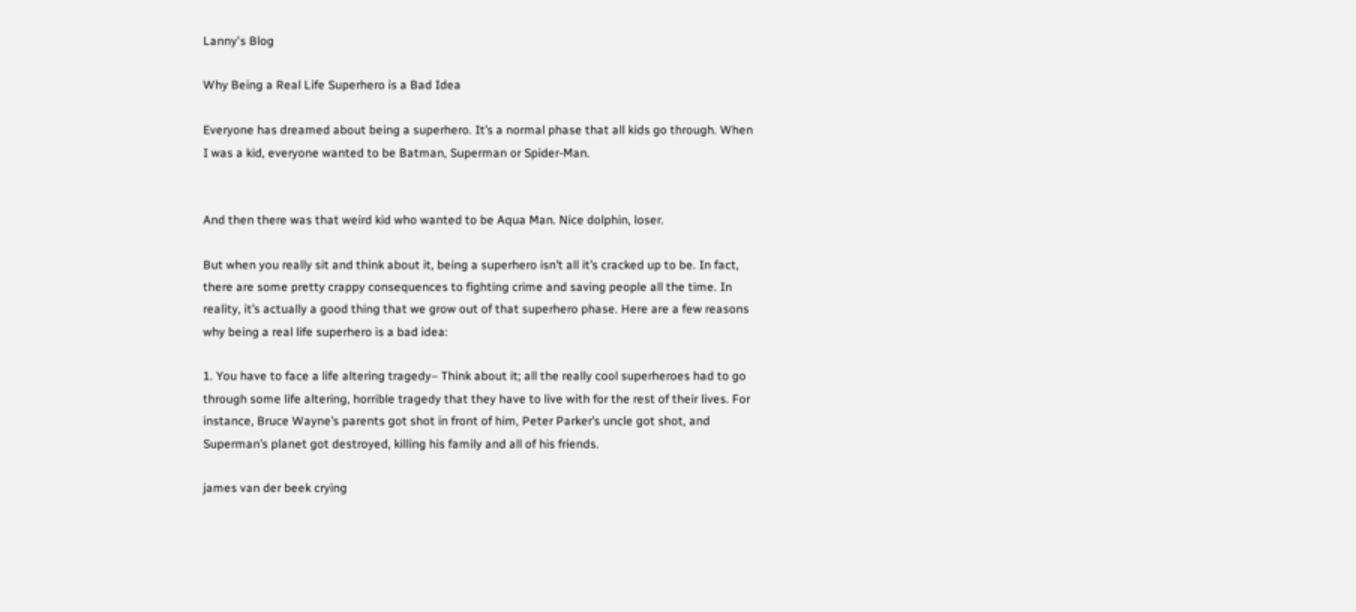Lanny's Blog

Why Being a Real Life Superhero is a Bad Idea

Everyone has dreamed about being a superhero. It’s a normal phase that all kids go through. When I was a kid, everyone wanted to be Batman, Superman or Spider-Man.


And then there was that weird kid who wanted to be Aqua Man. Nice dolphin, loser.

But when you really sit and think about it, being a superhero isn’t all it’s cracked up to be. In fact, there are some pretty crappy consequences to fighting crime and saving people all the time. In reality, it’s actually a good thing that we grow out of that superhero phase. Here are a few reasons why being a real life superhero is a bad idea:

1. You have to face a life altering tragedy– Think about it; all the really cool superheroes had to go through some life altering, horrible tragedy that they have to live with for the rest of their lives. For instance, Bruce Wayne’s parents got shot in front of him, Peter Parker’s uncle got shot, and Superman’s planet got destroyed, killing his family and all of his friends.

james van der beek crying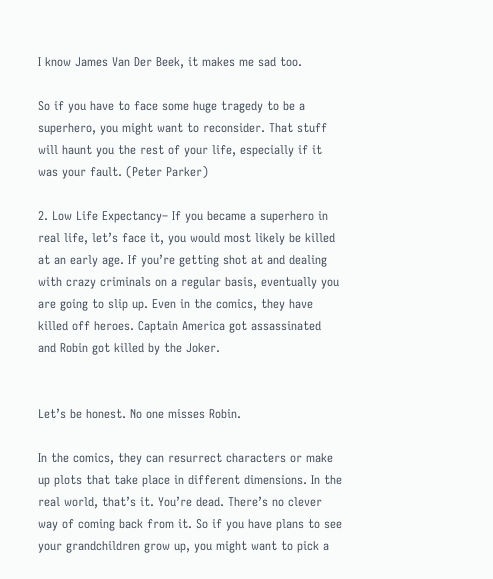I know James Van Der Beek, it makes me sad too.

So if you have to face some huge tragedy to be a superhero, you might want to reconsider. That stuff will haunt you the rest of your life, especially if it was your fault. (Peter Parker)

2. Low Life Expectancy– If you became a superhero in real life, let’s face it, you would most likely be killed at an early age. If you’re getting shot at and dealing with crazy criminals on a regular basis, eventually you are going to slip up. Even in the comics, they have killed off heroes. Captain America got assassinated and Robin got killed by the Joker.


Let’s be honest. No one misses Robin.

In the comics, they can resurrect characters or make up plots that take place in different dimensions. In the real world, that’s it. You’re dead. There’s no clever way of coming back from it. So if you have plans to see your grandchildren grow up, you might want to pick a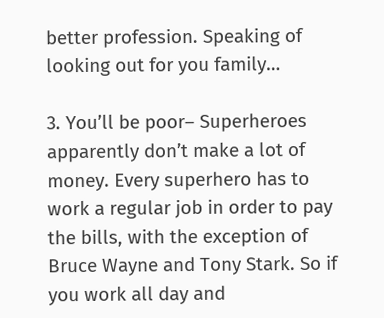better profession. Speaking of looking out for you family…

3. You’ll be poor– Superheroes apparently don’t make a lot of money. Every superhero has to work a regular job in order to pay the bills, with the exception of Bruce Wayne and Tony Stark. So if you work all day and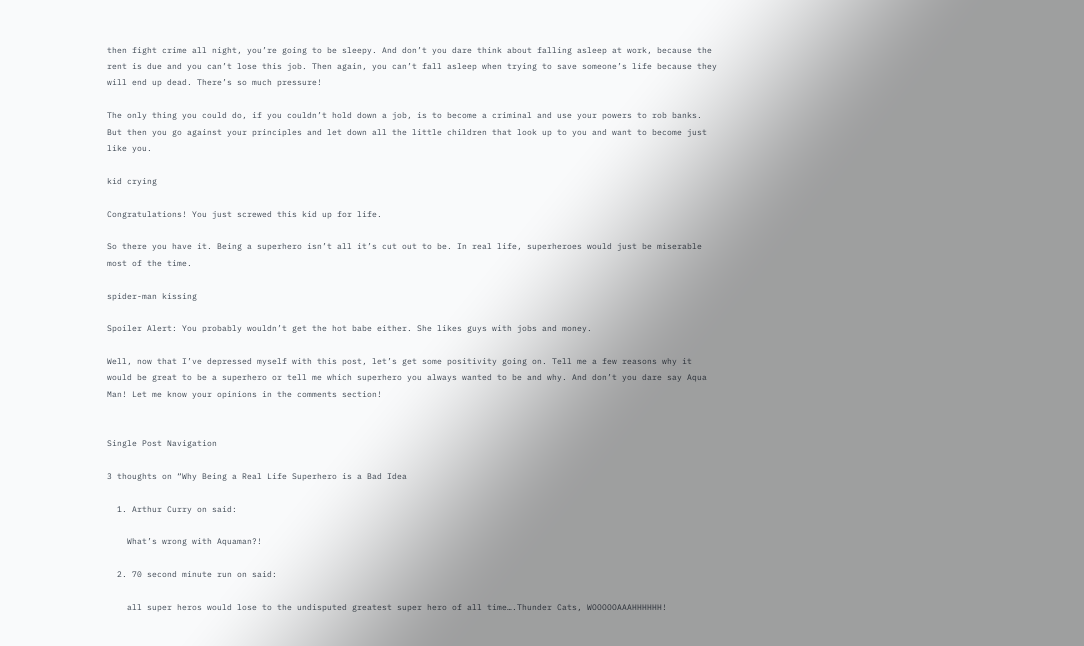then fight crime all night, you’re going to be sleepy. And don’t you dare think about falling asleep at work, because the rent is due and you can’t lose this job. Then again, you can’t fall asleep when trying to save someone’s life because they will end up dead. There’s so much pressure!

The only thing you could do, if you couldn’t hold down a job, is to become a criminal and use your powers to rob banks. But then you go against your principles and let down all the little children that look up to you and want to become just like you.

kid crying

Congratulations! You just screwed this kid up for life.

So there you have it. Being a superhero isn’t all it’s cut out to be. In real life, superheroes would just be miserable most of the time.

spider-man kissing

Spoiler Alert: You probably wouldn’t get the hot babe either. She likes guys with jobs and money.

Well, now that I’ve depressed myself with this post, let’s get some positivity going on. Tell me a few reasons why it would be great to be a superhero or tell me which superhero you always wanted to be and why. And don’t you dare say Aqua Man! Let me know your opinions in the comments section!


Single Post Navigation

3 thoughts on “Why Being a Real Life Superhero is a Bad Idea

  1. Arthur Curry on said:

    What’s wrong with Aquaman?!

  2. 70 second minute run on said:

    all super heros would lose to the undisputed greatest super hero of all time….Thunder Cats, WOOOOOAAAHHHHHH!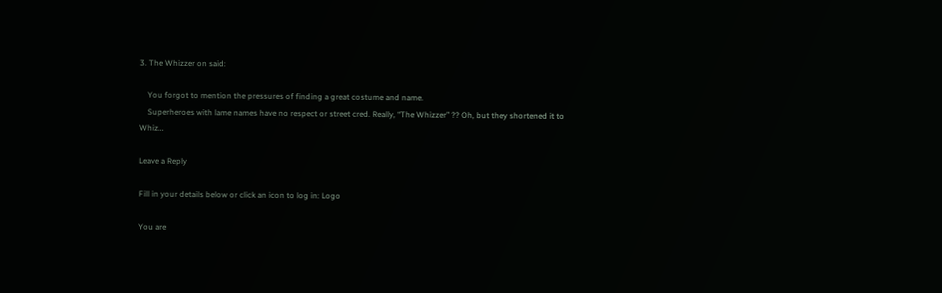3. The Whizzer on said:

    You forgot to mention the pressures of finding a great costume and name.
    Superheroes with lame names have no respect or street cred. Really, “The Whizzer” ?? Oh, but they shortened it to Whiz…

Leave a Reply

Fill in your details below or click an icon to log in: Logo

You are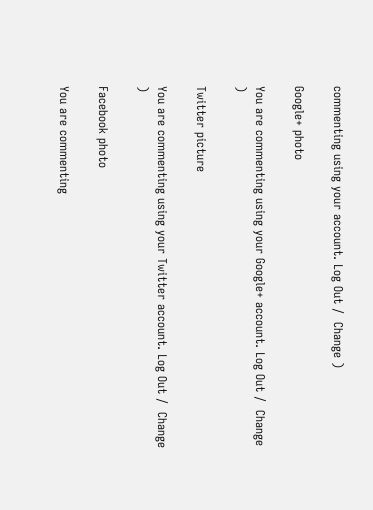commenting using your account. Log Out /  Change )

Google+ photo

You are commenting using your Google+ account. Log Out /  Change )

Twitter picture

You are commenting using your Twitter account. Log Out /  Change )

Facebook photo

You are commenting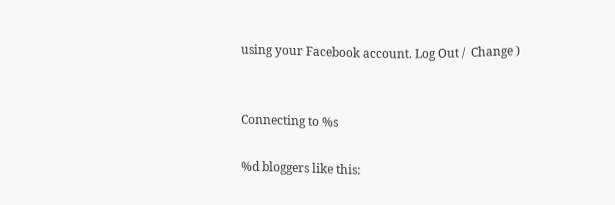using your Facebook account. Log Out /  Change )


Connecting to %s

%d bloggers like this: